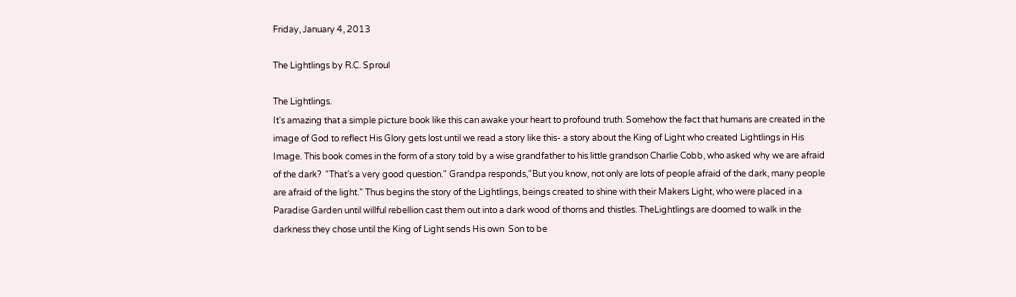Friday, January 4, 2013

The Lightlings by R.C. Sproul

The Lightlings.
It's amazing that a simple picture book like this can awake your heart to profound truth. Somehow the fact that humans are created in the image of God to reflect His Glory gets lost until we read a story like this- a story about the King of Light who created Lightlings in His Image. This book comes in the form of a story told by a wise grandfather to his little grandson Charlie Cobb, who asked why we are afraid of the dark?  “That’s a very good question." Grandpa responds,"But you know, not only are lots of people afraid of the dark, many people are afraid of the light.” Thus begins the story of the Lightlings, beings created to shine with their Makers Light, who were placed in a Paradise Garden until willful rebellion cast them out into a dark wood of thorns and thistles. TheLightlings are doomed to walk in the darkness they chose until the King of Light sends His own  Son to be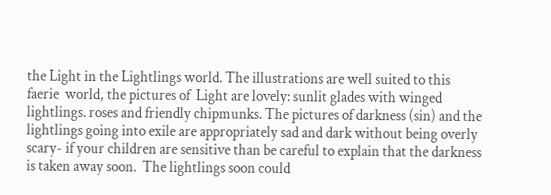the Light in the Lightlings world. The illustrations are well suited to this faerie  world, the pictures of  Light are lovely: sunlit glades with winged lightlings. roses and friendly chipmunks. The pictures of darkness (sin) and the lightlings going into exile are appropriately sad and dark without being overly scary- if your children are sensitive than be careful to explain that the darkness is taken away soon.  The lightlings soon could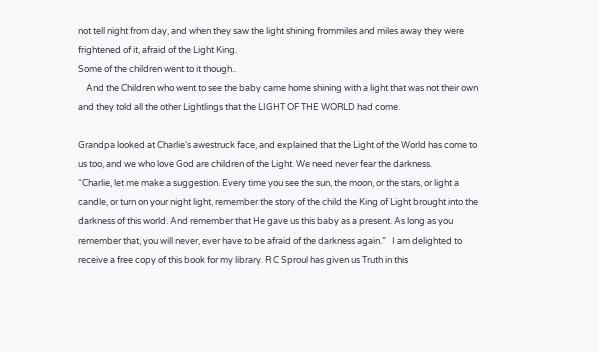not tell night from day, and when they saw the light shining frommiles and miles away they were frightened of it, afraid of the Light King.
Some of the children went to it though..
    And the Children who went to see the baby came home shining with a light that was not their own and they told all the other Lightlings that the LIGHT OF THE WORLD had come.

Grandpa looked at Charlie's awestruck face, and explained that the Light of the World has come to us too, and we who love God are children of the Light. We need never fear the darkness.
“Charlie, let me make a suggestion. Every time you see the sun, the moon, or the stars, or light a candle, or turn on your night light, remember the story of the child the King of Light brought into the darkness of this world. And remember that He gave us this baby as a present. As long as you remember that, you will never, ever have to be afraid of the darkness again.”   I am delighted to receive a free copy of this book for my library. R C Sproul has given us Truth in this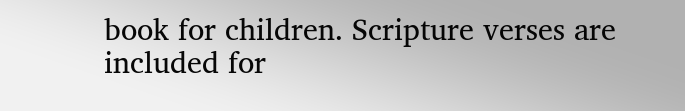book for children. Scripture verses are included for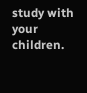study with your children.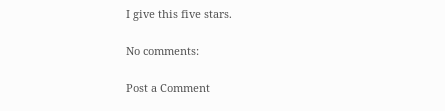I give this five stars.

No comments:

Post a Comment